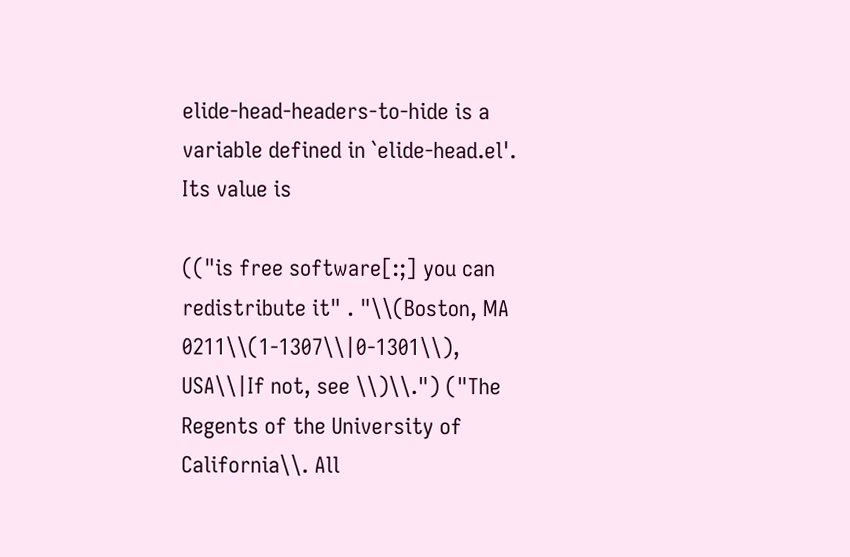elide-head-headers-to-hide is a variable defined in `elide-head.el'.
Its value is

(("is free software[:;] you can redistribute it" . "\\(Boston, MA 0211\\(1-1307\\|0-1301\\), USA\\|If not, see \\)\\.") ("The Regents of the University of California\\. All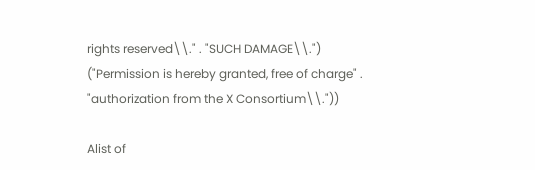rights reserved\\." . "SUCH DAMAGE\\.") ("Permission is hereby granted, free of charge" . "authorization from the X Consortium\\."))

Alist of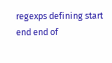regexps defining start end end of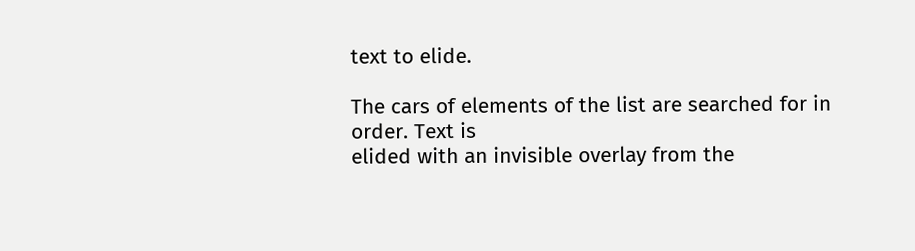text to elide.

The cars of elements of the list are searched for in order. Text is
elided with an invisible overlay from the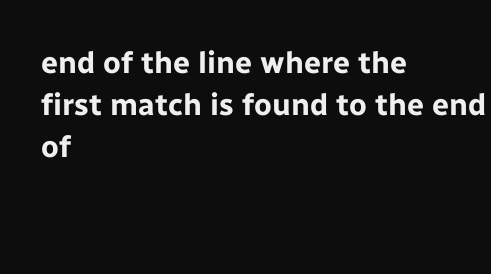end of the line where the
first match is found to the end of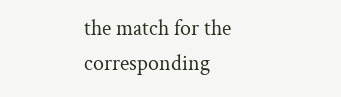the match for the corresponding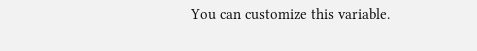You can customize this variable.